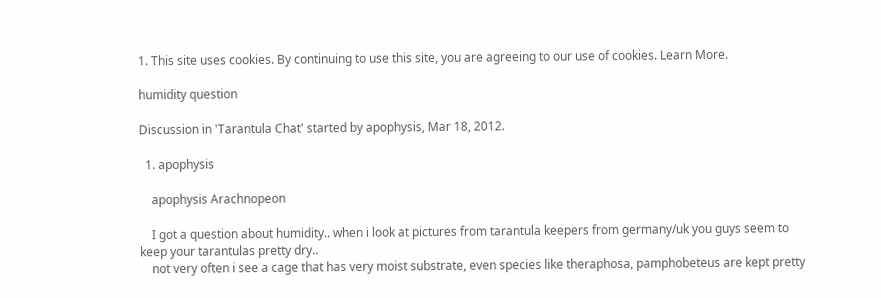1. This site uses cookies. By continuing to use this site, you are agreeing to our use of cookies. Learn More.

humidity question

Discussion in 'Tarantula Chat' started by apophysis, Mar 18, 2012.

  1. apophysis

    apophysis Arachnopeon

    I got a question about humidity.. when i look at pictures from tarantula keepers from germany/uk you guys seem to keep your tarantulas pretty dry..
    not very often i see a cage that has very moist substrate, even species like theraphosa, pamphobeteus are kept pretty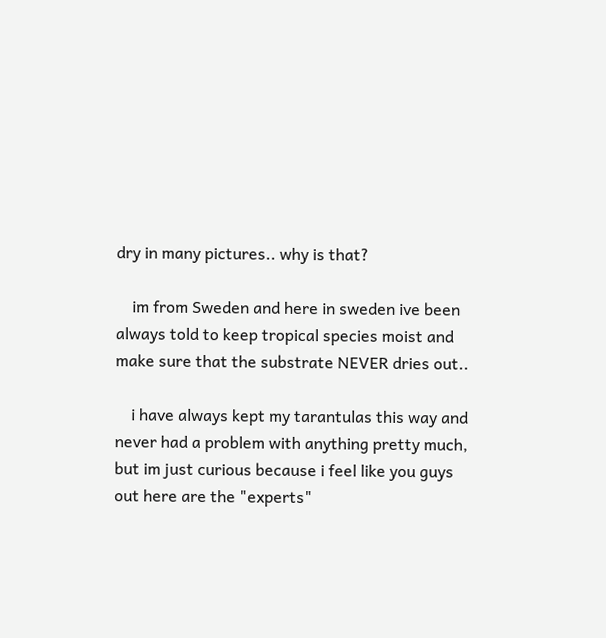dry in many pictures.. why is that?

    im from Sweden and here in sweden ive been always told to keep tropical species moist and make sure that the substrate NEVER dries out..

    i have always kept my tarantulas this way and never had a problem with anything pretty much, but im just curious because i feel like you guys out here are the "experts"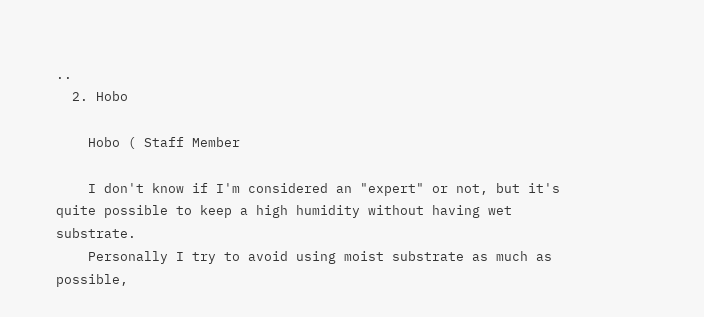..
  2. Hobo

    Hobo ( Staff Member

    I don't know if I'm considered an "expert" or not, but it's quite possible to keep a high humidity without having wet substrate.
    Personally I try to avoid using moist substrate as much as possible,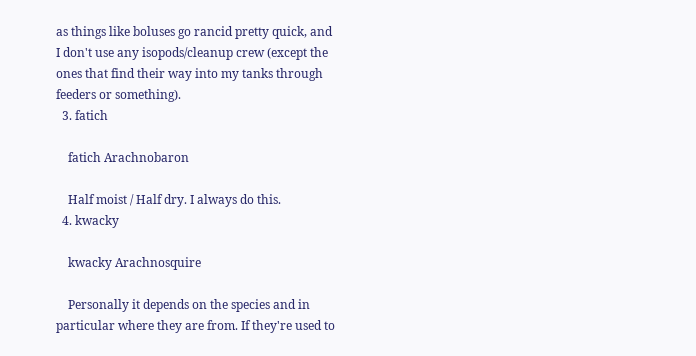as things like boluses go rancid pretty quick, and I don't use any isopods/cleanup crew (except the ones that find their way into my tanks through feeders or something).
  3. fatich

    fatich Arachnobaron

    Half moist / Half dry. I always do this.
  4. kwacky

    kwacky Arachnosquire

    Personally it depends on the species and in particular where they are from. If they're used to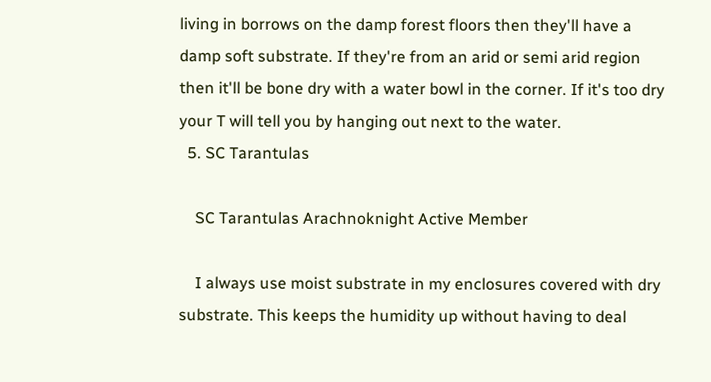living in borrows on the damp forest floors then they'll have a damp soft substrate. If they're from an arid or semi arid region then it'll be bone dry with a water bowl in the corner. If it's too dry your T will tell you by hanging out next to the water.
  5. SC Tarantulas

    SC Tarantulas Arachnoknight Active Member

    I always use moist substrate in my enclosures covered with dry substrate. This keeps the humidity up without having to deal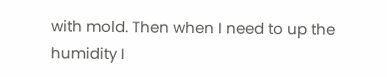with mold. Then when I need to up the humidity I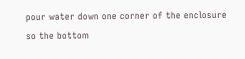pour water down one corner of the enclosure so the bottom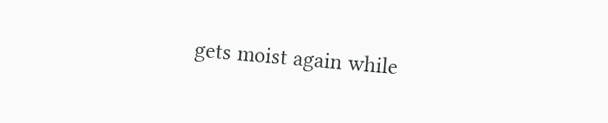gets moist again while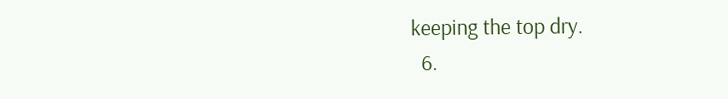keeping the top dry.
  6.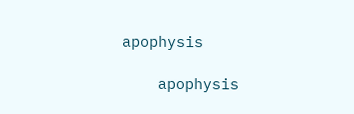apophysis

    apophysis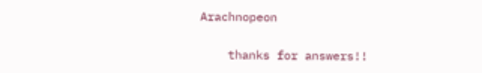Arachnopeon

    thanks for answers!!